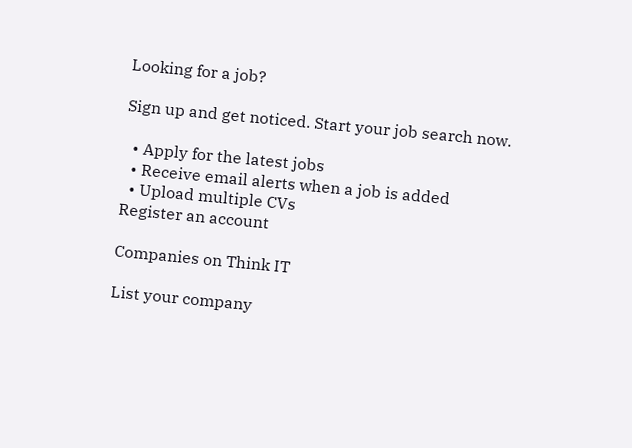Looking for a job?

Sign up and get noticed. Start your job search now.

  • Apply for the latest jobs
  • Receive email alerts when a job is added
  • Upload multiple CVs
Register an account

Companies on Think IT

List your company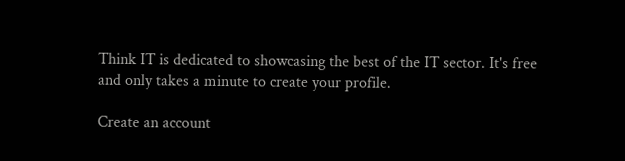Think IT is dedicated to showcasing the best of the IT sector. It's free and only takes a minute to create your profile.

Create an account